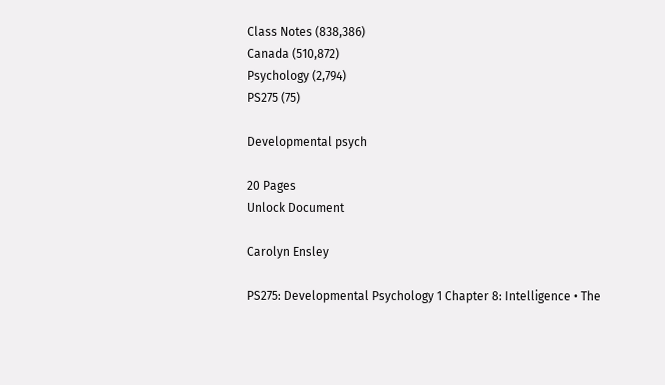Class Notes (838,386)
Canada (510,872)
Psychology (2,794)
PS275 (75)

Developmental psych

20 Pages
Unlock Document

Carolyn Ensley

PS275: Developmental Psychology 1 Chapter 8: Intelligence • The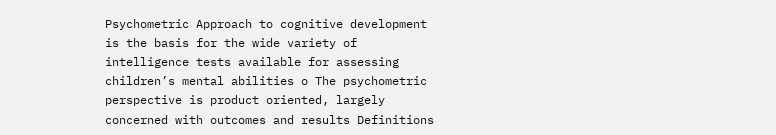Psychometric Approach to cognitive development is the basis for the wide variety of intelligence tests available for assessing children’s mental abilities o The psychometric perspective is product oriented, largely concerned with outcomes and results Definitions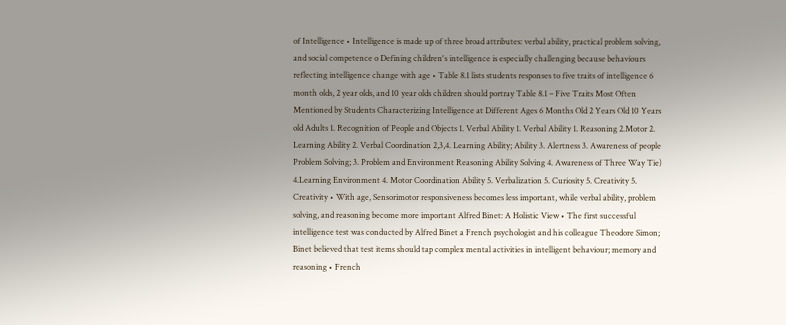of Intelligence • Intelligence is made up of three broad attributes: verbal ability, practical problem solving, and social competence o Defining children's intelligence is especially challenging because behaviours reflecting intelligence change with age • Table 8.1 lists students responses to five traits of intelligence 6 month olds, 2 year olds, and 10 year olds children should portray Table 8.1 – Five Traits Most Often Mentioned by Students Characterizing Intelligence at Different Ages 6 Months Old 2 Years Old 10 Years old Adults 1. Recognition of People and Objects 1. Verbal Ability 1. Verbal Ability 1. Reasoning 2.Motor 2. Learning Ability 2. Verbal Coordination 2,3,4. Learning Ability; Ability 3. Alertness 3. Awareness of people Problem Solving; 3. Problem and Environment Reasoning Ability Solving 4. Awareness of Three Way Tie) 4.Learning Environment 4. Motor Coordination Ability 5. Verbalization 5. Curiosity 5. Creativity 5. Creativity • With age, Sensorimotor responsiveness becomes less important, while verbal ability, problem solving, and reasoning become more important Alfred Binet: A Holistic View • The first successful intelligence test was conducted by Alfred Binet a French psychologist and his colleague Theodore Simon; Binet believed that test items should tap complex mental activities in intelligent behaviour; memory and reasoning • French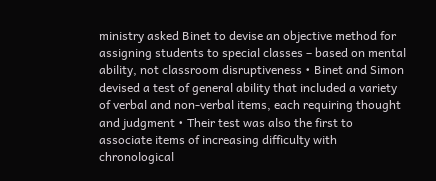ministry asked Binet to devise an objective method for assigning students to special classes – based on mental ability, not classroom disruptiveness • Binet and Simon devised a test of general ability that included a variety of verbal and non-verbal items, each requiring thought and judgment • Their test was also the first to associate items of increasing difficulty with chronological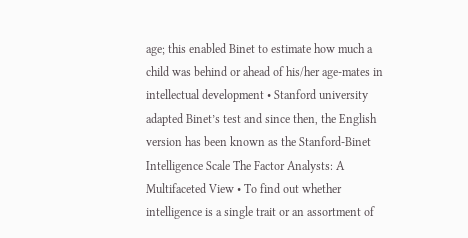age; this enabled Binet to estimate how much a child was behind or ahead of his/her age-mates in intellectual development • Stanford university adapted Binet’s test and since then, the English version has been known as the Stanford-Binet Intelligence Scale The Factor Analysts: A Multifaceted View • To find out whether intelligence is a single trait or an assortment of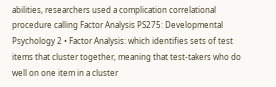abilities, researchers used a complication correlational procedure calling Factor Analysis PS275: Developmental Psychology 2 • Factor Analysis: which identifies sets of test items that cluster together, meaning that test-takers who do well on one item in a cluster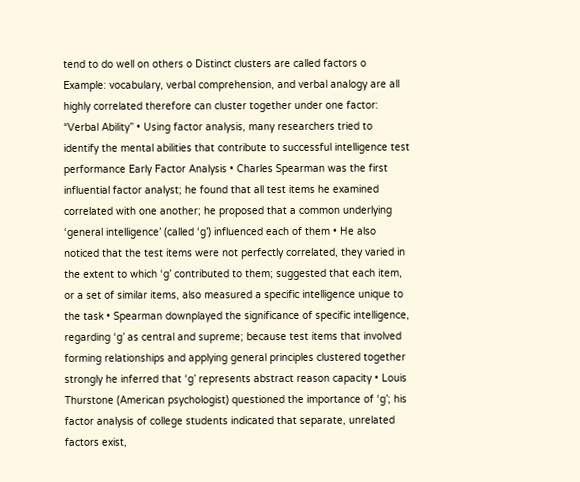tend to do well on others o Distinct clusters are called factors o Example: vocabulary, verbal comprehension, and verbal analogy are all highly correlated therefore can cluster together under one factor: “Verbal Ability” • Using factor analysis, many researchers tried to identify the mental abilities that contribute to successful intelligence test performance Early Factor Analysis • Charles Spearman was the first influential factor analyst; he found that all test items he examined correlated with one another; he proposed that a common underlying ‘general intelligence’ (called ‘g’) influenced each of them • He also noticed that the test items were not perfectly correlated, they varied in the extent to which ‘g’ contributed to them; suggested that each item, or a set of similar items, also measured a specific intelligence unique to the task • Spearman downplayed the significance of specific intelligence, regarding ‘g’ as central and supreme; because test items that involved forming relationships and applying general principles clustered together strongly he inferred that ‘g’ represents abstract reason capacity • Louis Thurstone (American psychologist) questioned the importance of ‘g’; his factor analysis of college students indicated that separate, unrelated factors exist,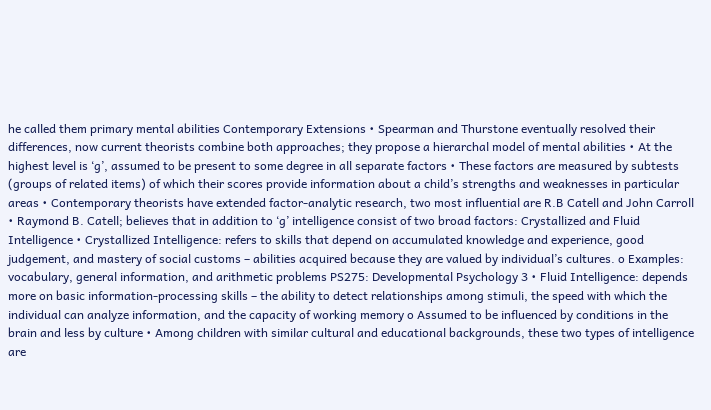he called them primary mental abilities Contemporary Extensions • Spearman and Thurstone eventually resolved their differences, now current theorists combine both approaches; they propose a hierarchal model of mental abilities • At the highest level is ‘g’, assumed to be present to some degree in all separate factors • These factors are measured by subtests (groups of related items) of which their scores provide information about a child’s strengths and weaknesses in particular areas • Contemporary theorists have extended factor-analytic research, two most influential are R.B Catell and John Carroll • Raymond B. Catell; believes that in addition to ‘g’ intelligence consist of two broad factors: Crystallized and Fluid Intelligence • Crystallized Intelligence: refers to skills that depend on accumulated knowledge and experience, good judgement, and mastery of social customs – abilities acquired because they are valued by individual’s cultures. o Examples: vocabulary, general information, and arithmetic problems PS275: Developmental Psychology 3 • Fluid Intelligence: depends more on basic information-processing skills – the ability to detect relationships among stimuli, the speed with which the individual can analyze information, and the capacity of working memory o Assumed to be influenced by conditions in the brain and less by culture • Among children with similar cultural and educational backgrounds, these two types of intelligence are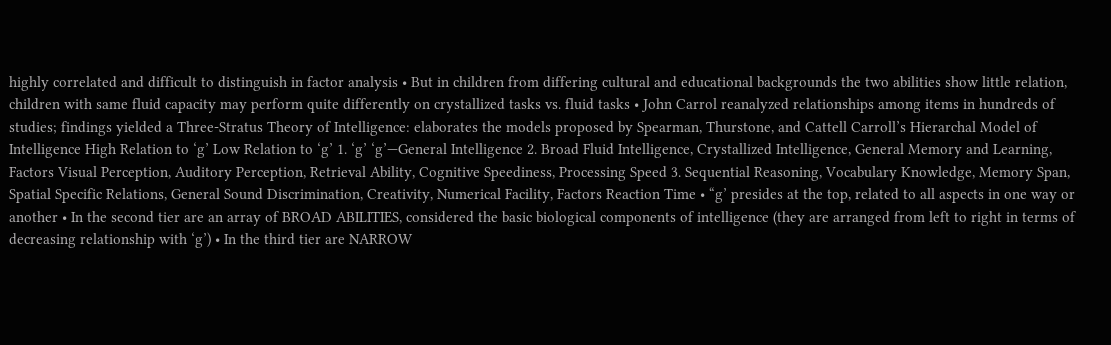highly correlated and difficult to distinguish in factor analysis • But in children from differing cultural and educational backgrounds the two abilities show little relation, children with same fluid capacity may perform quite differently on crystallized tasks vs. fluid tasks • John Carrol reanalyzed relationships among items in hundreds of studies; findings yielded a Three-Stratus Theory of Intelligence: elaborates the models proposed by Spearman, Thurstone, and Cattell Carroll’s Hierarchal Model of Intelligence High Relation to ‘g’ Low Relation to ‘g’ 1. ‘g’ ‘g’—General Intelligence 2. Broad Fluid Intelligence, Crystallized Intelligence, General Memory and Learning, Factors Visual Perception, Auditory Perception, Retrieval Ability, Cognitive Speediness, Processing Speed 3. Sequential Reasoning, Vocabulary Knowledge, Memory Span, Spatial Specific Relations, General Sound Discrimination, Creativity, Numerical Facility, Factors Reaction Time • “g’ presides at the top, related to all aspects in one way or another • In the second tier are an array of BROAD ABILITIES, considered the basic biological components of intelligence (they are arranged from left to right in terms of decreasing relationship with ‘g’) • In the third tier are NARROW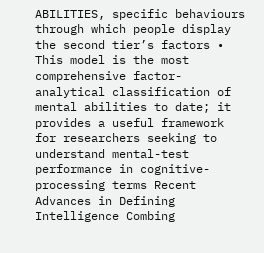ABILITIES, specific behaviours through which people display the second tier’s factors • This model is the most comprehensive factor-analytical classification of mental abilities to date; it provides a useful framework for researchers seeking to understand mental-test performance in cognitive-processing terms Recent Advances in Defining Intelligence Combing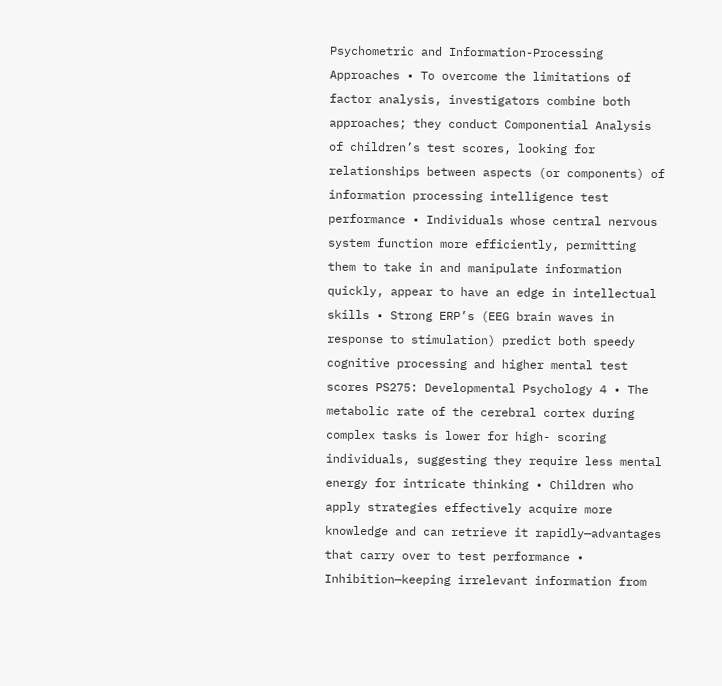Psychometric and Information-Processing Approaches • To overcome the limitations of factor analysis, investigators combine both approaches; they conduct Componential Analysis of children’s test scores, looking for relationships between aspects (or components) of information processing intelligence test performance • Individuals whose central nervous system function more efficiently, permitting them to take in and manipulate information quickly, appear to have an edge in intellectual skills • Strong ERP’s (EEG brain waves in response to stimulation) predict both speedy cognitive processing and higher mental test scores PS275: Developmental Psychology 4 • The metabolic rate of the cerebral cortex during complex tasks is lower for high- scoring individuals, suggesting they require less mental energy for intricate thinking • Children who apply strategies effectively acquire more knowledge and can retrieve it rapidly—advantages that carry over to test performance • Inhibition—keeping irrelevant information from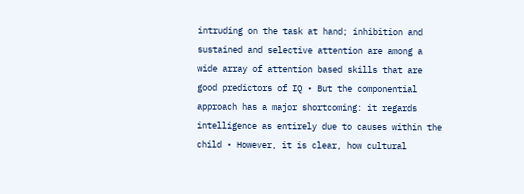intruding on the task at hand; inhibition and sustained and selective attention are among a wide array of attention based skills that are good predictors of IQ • But the componential approach has a major shortcoming: it regards intelligence as entirely due to causes within the child • However, it is clear, how cultural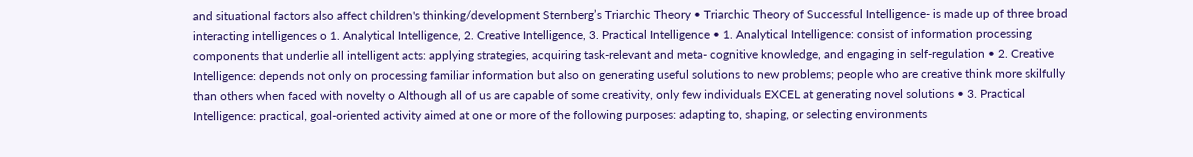and situational factors also affect children's thinking/development Sternberg’s Triarchic Theory • Triarchic Theory of Successful Intelligence- is made up of three broad interacting intelligences o 1. Analytical Intelligence, 2. Creative Intelligence, 3. Practical Intelligence • 1. Analytical Intelligence: consist of information processing components that underlie all intelligent acts: applying strategies, acquiring task-relevant and meta- cognitive knowledge, and engaging in self-regulation • 2. Creative Intelligence: depends not only on processing familiar information but also on generating useful solutions to new problems; people who are creative think more skilfully than others when faced with novelty o Although all of us are capable of some creativity, only few individuals EXCEL at generating novel solutions • 3. Practical Intelligence: practical, goal-oriented activity aimed at one or more of the following purposes: adapting to, shaping, or selecting environments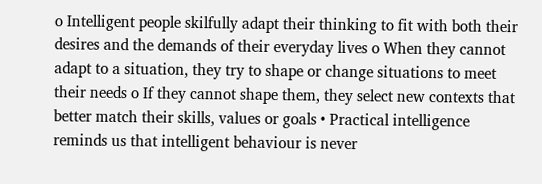o Intelligent people skilfully adapt their thinking to fit with both their desires and the demands of their everyday lives o When they cannot adapt to a situation, they try to shape or change situations to meet their needs o If they cannot shape them, they select new contexts that better match their skills, values or goals • Practical intelligence reminds us that intelligent behaviour is never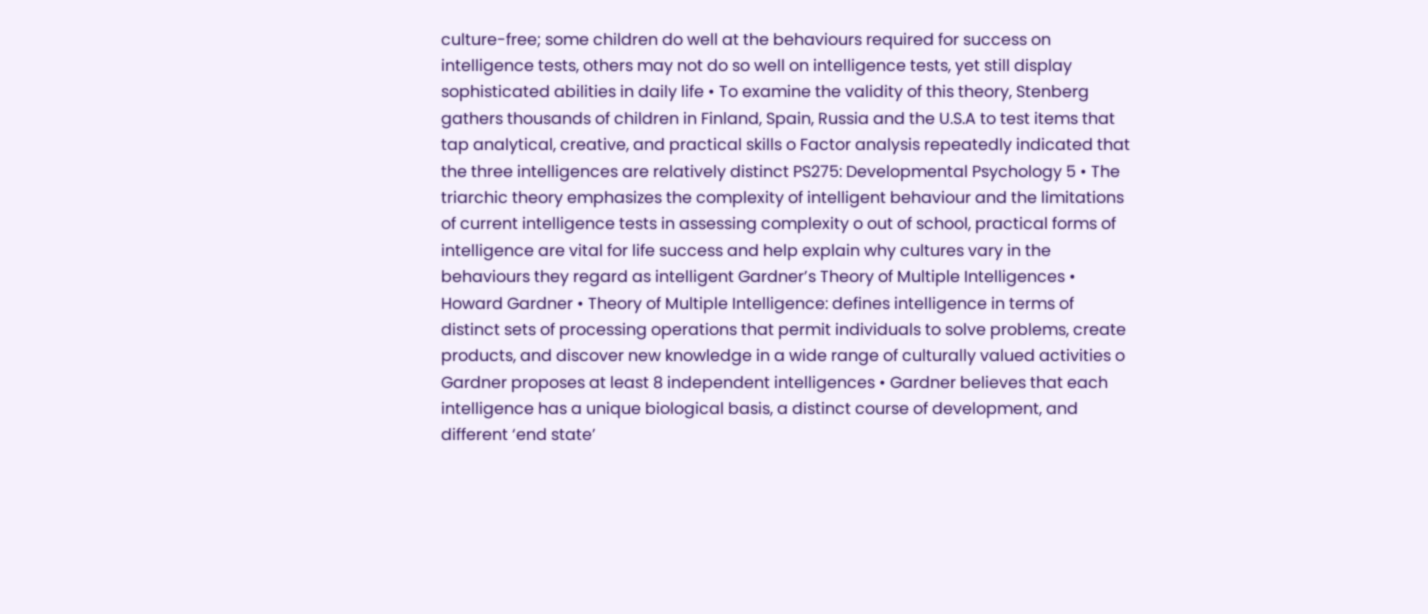culture-free; some children do well at the behaviours required for success on intelligence tests, others may not do so well on intelligence tests, yet still display sophisticated abilities in daily life • To examine the validity of this theory, Stenberg gathers thousands of children in Finland, Spain, Russia and the U.S.A to test items that tap analytical, creative, and practical skills o Factor analysis repeatedly indicated that the three intelligences are relatively distinct PS275: Developmental Psychology 5 • The triarchic theory emphasizes the complexity of intelligent behaviour and the limitations of current intelligence tests in assessing complexity o out of school, practical forms of intelligence are vital for life success and help explain why cultures vary in the behaviours they regard as intelligent Gardner’s Theory of Multiple Intelligences • Howard Gardner • Theory of Multiple Intelligence: defines intelligence in terms of distinct sets of processing operations that permit individuals to solve problems, create products, and discover new knowledge in a wide range of culturally valued activities o Gardner proposes at least 8 independent intelligences • Gardner believes that each intelligence has a unique biological basis, a distinct course of development, and different ‘end state’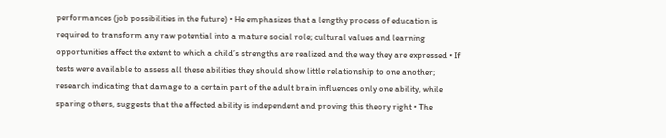performances (job possibilities in the future) • He emphasizes that a lengthy process of education is required to transform any raw potential into a mature social role; cultural values and learning opportunities affect the extent to which a child’s strengths are realized and the way they are expressed • If tests were available to assess all these abilities they should show little relationship to one another; research indicating that damage to a certain part of the adult brain influences only one ability, while sparing others, suggests that the affected ability is independent and proving this theory right • The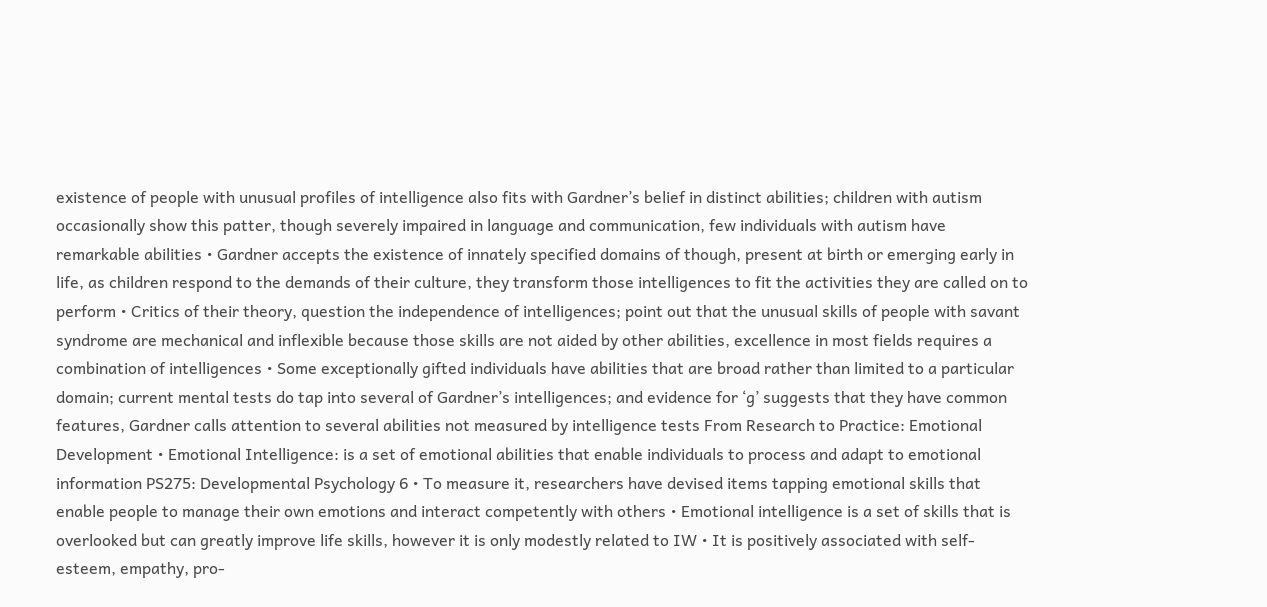existence of people with unusual profiles of intelligence also fits with Gardner’s belief in distinct abilities; children with autism occasionally show this patter, though severely impaired in language and communication, few individuals with autism have remarkable abilities • Gardner accepts the existence of innately specified domains of though, present at birth or emerging early in life, as children respond to the demands of their culture, they transform those intelligences to fit the activities they are called on to perform • Critics of their theory, question the independence of intelligences; point out that the unusual skills of people with savant syndrome are mechanical and inflexible because those skills are not aided by other abilities, excellence in most fields requires a combination of intelligences • Some exceptionally gifted individuals have abilities that are broad rather than limited to a particular domain; current mental tests do tap into several of Gardner’s intelligences; and evidence for ‘g’ suggests that they have common features, Gardner calls attention to several abilities not measured by intelligence tests From Research to Practice: Emotional Development • Emotional Intelligence: is a set of emotional abilities that enable individuals to process and adapt to emotional information PS275: Developmental Psychology 6 • To measure it, researchers have devised items tapping emotional skills that enable people to manage their own emotions and interact competently with others • Emotional intelligence is a set of skills that is overlooked but can greatly improve life skills, however it is only modestly related to IW • It is positively associated with self-esteem, empathy, pro-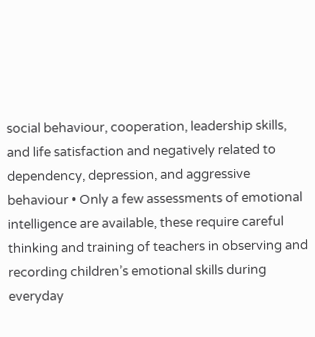social behaviour, cooperation, leadership skills, and life satisfaction and negatively related to dependency, depression, and aggressive behaviour • Only a few assessments of emotional intelligence are available, these require careful thinking and training of teachers in observing and recording children’s emotional skills during everyday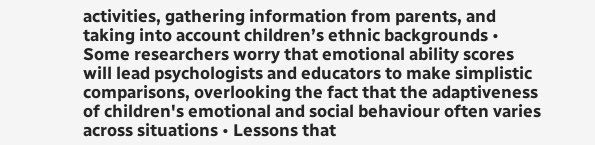activities, gathering information from parents, and taking into account children’s ethnic backgrounds • Some researchers worry that emotional ability scores will lead psychologists and educators to make simplistic comparisons, overlooking the fact that the adaptiveness of children's emotional and social behaviour often varies across situations • Lessons that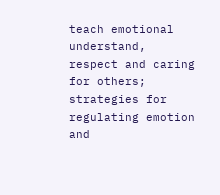teach emotional understand, respect and caring for others; strategies for regulating emotion and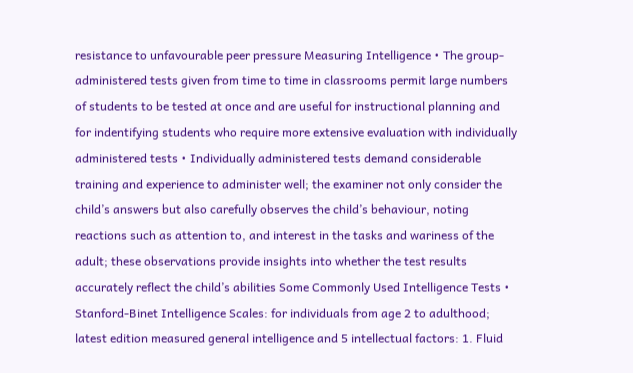resistance to unfavourable peer pressure Measuring Intelligence • The group-administered tests given from time to time in classrooms permit large numbers of students to be tested at once and are useful for instructional planning and for indentifying students who require more extensive evaluation with individually administered tests • Individually administered tests demand considerable training and experience to administer well; the examiner not only consider the child’s answers but also carefully observes the child’s behaviour, noting reactions such as attention to, and interest in the tasks and wariness of the adult; these observations provide insights into whether the test results accurately reflect the child’s abilities Some Commonly Used Intelligence Tests • Stanford-Binet Intelligence Scales: for individuals from age 2 to adulthood; latest edition measured general intelligence and 5 intellectual factors: 1. Fluid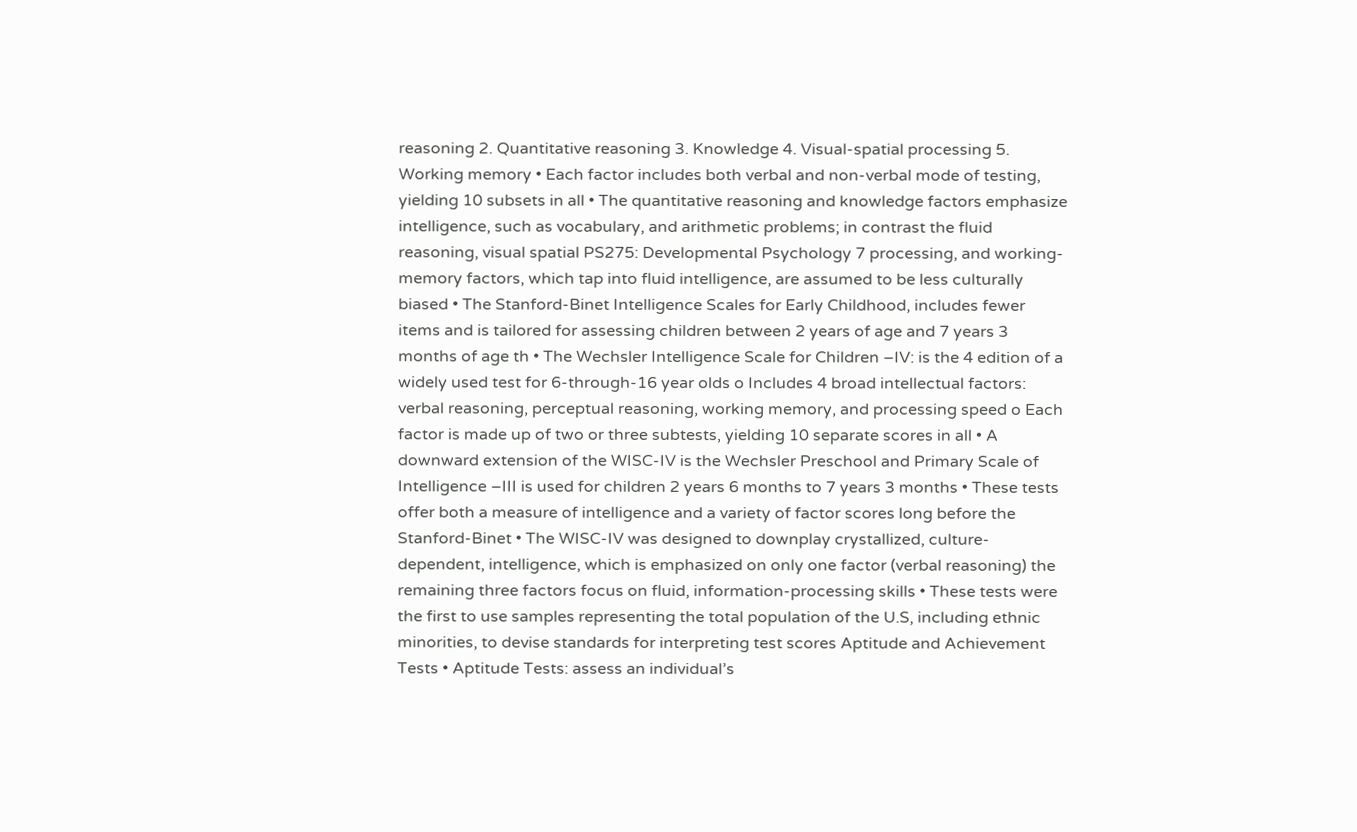reasoning 2. Quantitative reasoning 3. Knowledge 4. Visual-spatial processing 5. Working memory • Each factor includes both verbal and non-verbal mode of testing, yielding 10 subsets in all • The quantitative reasoning and knowledge factors emphasize intelligence, such as vocabulary, and arithmetic problems; in contrast the fluid reasoning, visual spatial PS275: Developmental Psychology 7 processing, and working-memory factors, which tap into fluid intelligence, are assumed to be less culturally biased • The Stanford-Binet Intelligence Scales for Early Childhood, includes fewer items and is tailored for assessing children between 2 years of age and 7 years 3 months of age th • The Wechsler Intelligence Scale for Children –IV: is the 4 edition of a widely used test for 6-through-16 year olds o Includes 4 broad intellectual factors: verbal reasoning, perceptual reasoning, working memory, and processing speed o Each factor is made up of two or three subtests, yielding 10 separate scores in all • A downward extension of the WISC-IV is the Wechsler Preschool and Primary Scale of Intelligence –III is used for children 2 years 6 months to 7 years 3 months • These tests offer both a measure of intelligence and a variety of factor scores long before the Stanford-Binet • The WISC-IV was designed to downplay crystallized, culture-dependent, intelligence, which is emphasized on only one factor (verbal reasoning) the remaining three factors focus on fluid, information-processing skills • These tests were the first to use samples representing the total population of the U.S, including ethnic minorities, to devise standards for interpreting test scores Aptitude and Achievement Tests • Aptitude Tests: assess an individual’s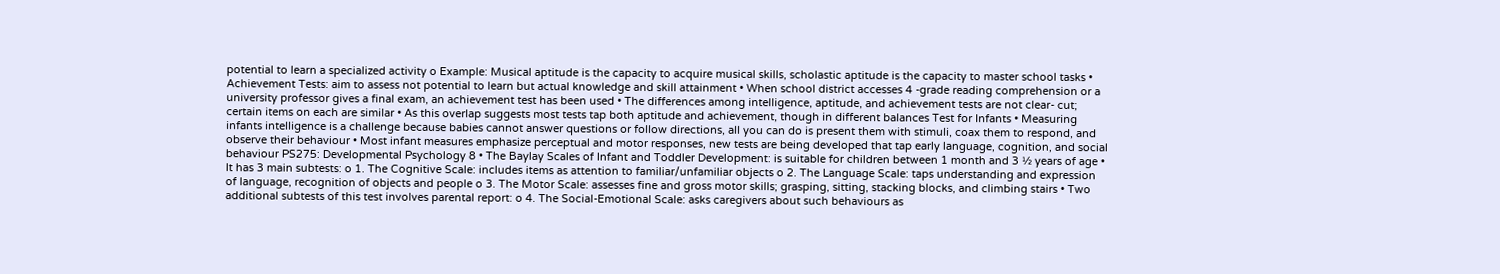potential to learn a specialized activity o Example: Musical aptitude is the capacity to acquire musical skills, scholastic aptitude is the capacity to master school tasks • Achievement Tests: aim to assess not potential to learn but actual knowledge and skill attainment • When school district accesses 4 -grade reading comprehension or a university professor gives a final exam, an achievement test has been used • The differences among intelligence, aptitude, and achievement tests are not clear- cut; certain items on each are similar • As this overlap suggests most tests tap both aptitude and achievement, though in different balances Test for Infants • Measuring infants intelligence is a challenge because babies cannot answer questions or follow directions, all you can do is present them with stimuli, coax them to respond, and observe their behaviour • Most infant measures emphasize perceptual and motor responses, new tests are being developed that tap early language, cognition, and social behaviour PS275: Developmental Psychology 8 • The Baylay Scales of Infant and Toddler Development: is suitable for children between 1 month and 3 ½ years of age • It has 3 main subtests: o 1. The Cognitive Scale: includes items as attention to familiar/unfamiliar objects o 2. The Language Scale: taps understanding and expression of language, recognition of objects and people o 3. The Motor Scale: assesses fine and gross motor skills; grasping, sitting, stacking blocks, and climbing stairs • Two additional subtests of this test involves parental report: o 4. The Social-Emotional Scale: asks caregivers about such behaviours as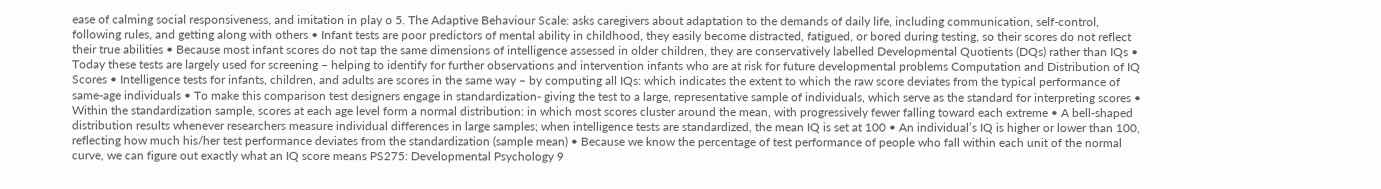ease of calming social responsiveness, and imitation in play o 5. The Adaptive Behaviour Scale: asks caregivers about adaptation to the demands of daily life, including communication, self-control, following rules, and getting along with others • Infant tests are poor predictors of mental ability in childhood, they easily become distracted, fatigued, or bored during testing, so their scores do not reflect their true abilities • Because most infant scores do not tap the same dimensions of intelligence assessed in older children, they are conservatively labelled Developmental Quotients (DQs) rather than IQs • Today these tests are largely used for screening – helping to identify for further observations and intervention infants who are at risk for future developmental problems Computation and Distribution of IQ Scores • Intelligence tests for infants, children, and adults are scores in the same way – by computing all IQs: which indicates the extent to which the raw score deviates from the typical performance of same-age individuals • To make this comparison test designers engage in standardization- giving the test to a large, representative sample of individuals, which serve as the standard for interpreting scores • Within the standardization sample, scores at each age level form a normal distribution: in which most scores cluster around the mean, with progressively fewer falling toward each extreme • A bell-shaped distribution results whenever researchers measure individual differences in large samples; when intelligence tests are standardized, the mean IQ is set at 100 • An individual’s IQ is higher or lower than 100, reflecting how much his/her test performance deviates from the standardization (sample mean) • Because we know the percentage of test performance of people who fall within each unit of the normal curve, we can figure out exactly what an IQ score means PS275: Developmental Psychology 9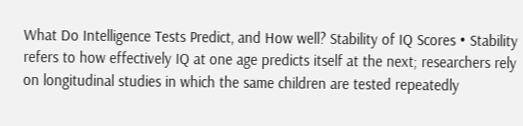What Do Intelligence Tests Predict, and How well? Stability of IQ Scores • Stability refers to how effectively IQ at one age predicts itself at the next; researchers rely on longitudinal studies in which the same children are tested repeatedly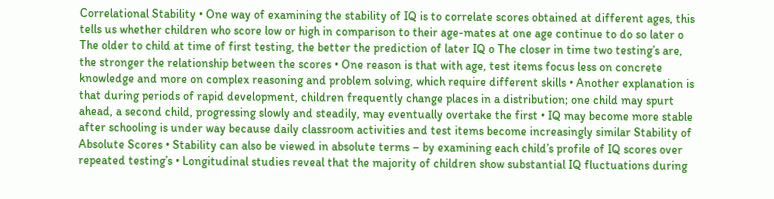Correlational Stability • One way of examining the stability of IQ is to correlate scores obtained at different ages, this tells us whether children who score low or high in comparison to their age-mates at one age continue to do so later o The older to child at time of first testing, the better the prediction of later IQ o The closer in time two testing’s are, the stronger the relationship between the scores • One reason is that with age, test items focus less on concrete knowledge and more on complex reasoning and problem solving, which require different skills • Another explanation is that during periods of rapid development, children frequently change places in a distribution; one child may spurt ahead, a second child, progressing slowly and steadily, may eventually overtake the first • IQ may become more stable after schooling is under way because daily classroom activities and test items become increasingly similar Stability of Absolute Scores • Stability can also be viewed in absolute terms – by examining each child’s profile of IQ scores over repeated testing’s • Longitudinal studies reveal that the majority of children show substantial IQ fluctuations during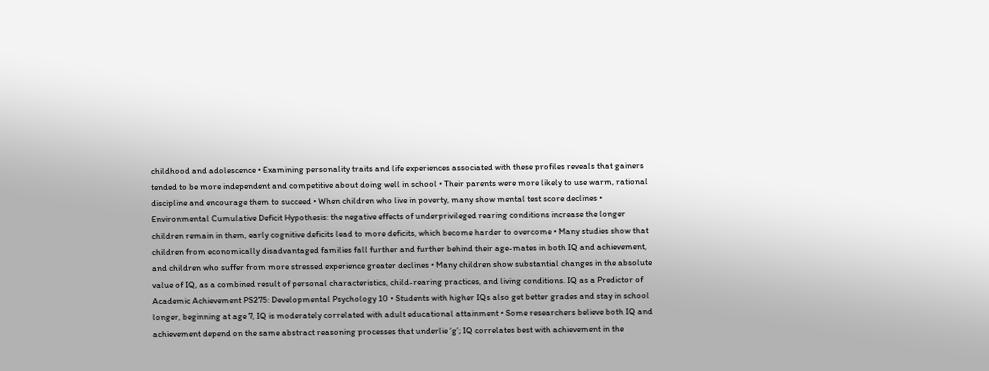childhood and adolescence • Examining personality traits and life experiences associated with these profiles reveals that gainers tended to be more independent and competitive about doing well in school • Their parents were more likely to use warm, rational discipline and encourage them to succeed • When children who live in poverty, many show mental test score declines • Environmental Cumulative Deficit Hypothesis: the negative effects of underprivileged rearing conditions increase the longer children remain in them, early cognitive deficits lead to more deficits, which become harder to overcome • Many studies show that children from economically disadvantaged families fall further and further behind their age-mates in both IQ and achievement, and children who suffer from more stressed experience greater declines • Many children show substantial changes in the absolute value of IQ, as a combined result of personal characteristics, child-rearing practices, and living conditions. IQ as a Predictor of Academic Achievement PS275: Developmental Psychology 10 • Students with higher IQs also get better grades and stay in school longer, beginning at age 7, IQ is moderately correlated with adult educational attainment • Some researchers believe both IQ and achievement depend on the same abstract reasoning processes that underlie ‘g’; IQ correlates best with achievement in the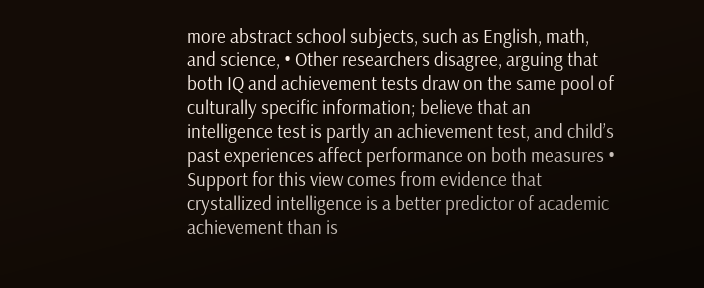more abstract school subjects, such as English, math, and science, • Other researchers disagree, arguing that both IQ and achievement tests draw on the same pool of culturally specific information; believe that an intelligence test is partly an achievement test, and child’s past experiences affect performance on both measures • Support for this view comes from evidence that crystallized intelligence is a better predictor of academic achievement than is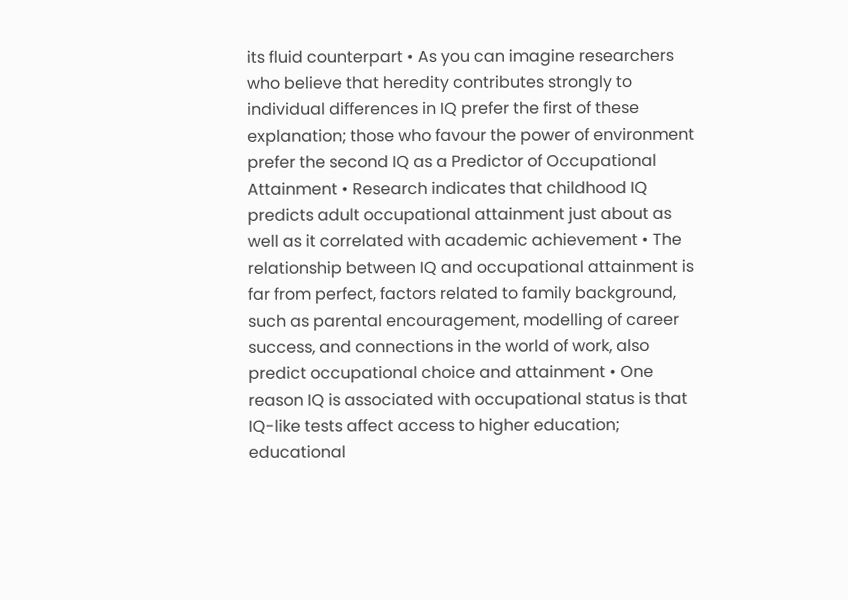its fluid counterpart • As you can imagine researchers who believe that heredity contributes strongly to individual differences in IQ prefer the first of these explanation; those who favour the power of environment prefer the second IQ as a Predictor of Occupational Attainment • Research indicates that childhood IQ predicts adult occupational attainment just about as well as it correlated with academic achievement • The relationship between IQ and occupational attainment is far from perfect, factors related to family background, such as parental encouragement, modelling of career success, and connections in the world of work, also predict occupational choice and attainment • One reason IQ is associated with occupational status is that IQ-like tests affect access to higher education; educational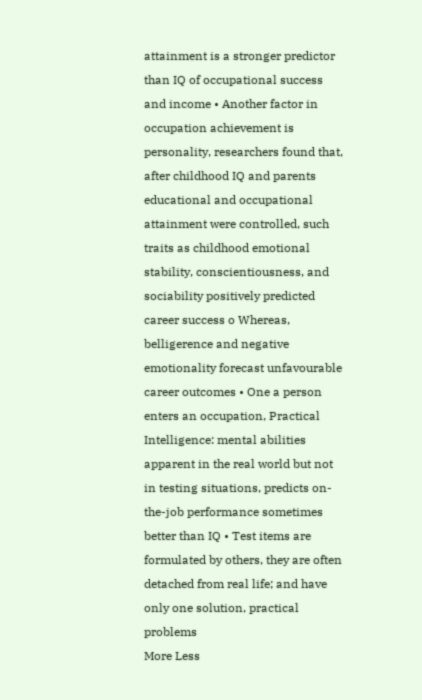attainment is a stronger predictor than IQ of occupational success and income • Another factor in occupation achievement is personality, researchers found that, after childhood IQ and parents educational and occupational attainment were controlled, such traits as childhood emotional stability, conscientiousness, and sociability positively predicted career success o Whereas, belligerence and negative emotionality forecast unfavourable career outcomes • One a person enters an occupation, Practical Intelligence: mental abilities apparent in the real world but not in testing situations, predicts on-the-job performance sometimes better than IQ • Test items are formulated by others, they are often detached from real life; and have only one solution, practical problems
More Less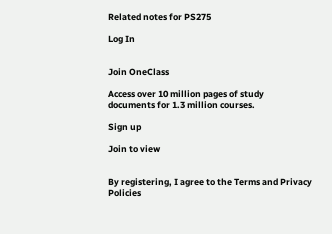Related notes for PS275

Log In


Join OneClass

Access over 10 million pages of study
documents for 1.3 million courses.

Sign up

Join to view


By registering, I agree to the Terms and Privacy Policies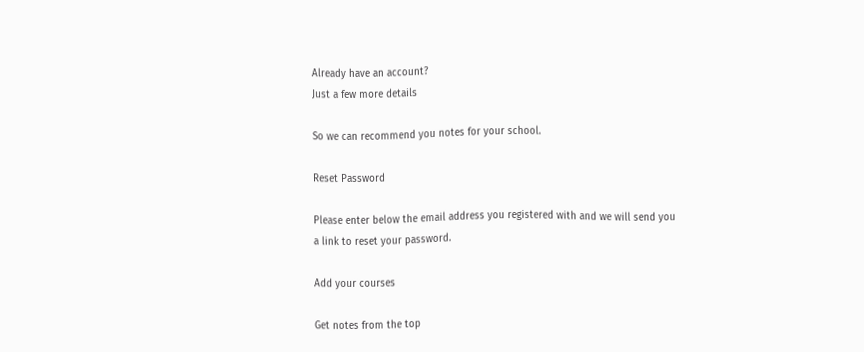Already have an account?
Just a few more details

So we can recommend you notes for your school.

Reset Password

Please enter below the email address you registered with and we will send you a link to reset your password.

Add your courses

Get notes from the top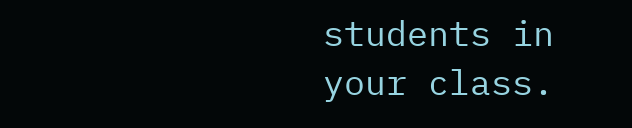students in your class.